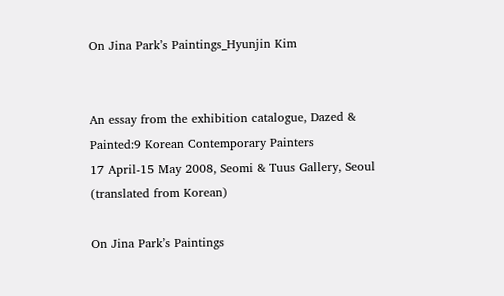On Jina Park’s Paintings_Hyunjin Kim


An essay from the exhibition catalogue, Dazed & Painted:9 Korean Contemporary Painters
17 April-15 May 2008, Seomi & Tuus Gallery, Seoul
(translated from Korean)

On Jina Park’s Paintings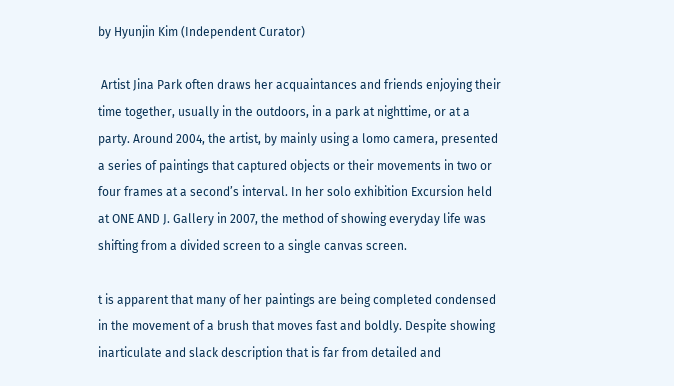by Hyunjin Kim (Independent Curator)

 Artist Jina Park often draws her acquaintances and friends enjoying their time together, usually in the outdoors, in a park at nighttime, or at a party. Around 2004, the artist, by mainly using a lomo camera, presented a series of paintings that captured objects or their movements in two or four frames at a second’s interval. In her solo exhibition Excursion held at ONE AND J. Gallery in 2007, the method of showing everyday life was shifting from a divided screen to a single canvas screen.

t is apparent that many of her paintings are being completed condensed in the movement of a brush that moves fast and boldly. Despite showing inarticulate and slack description that is far from detailed and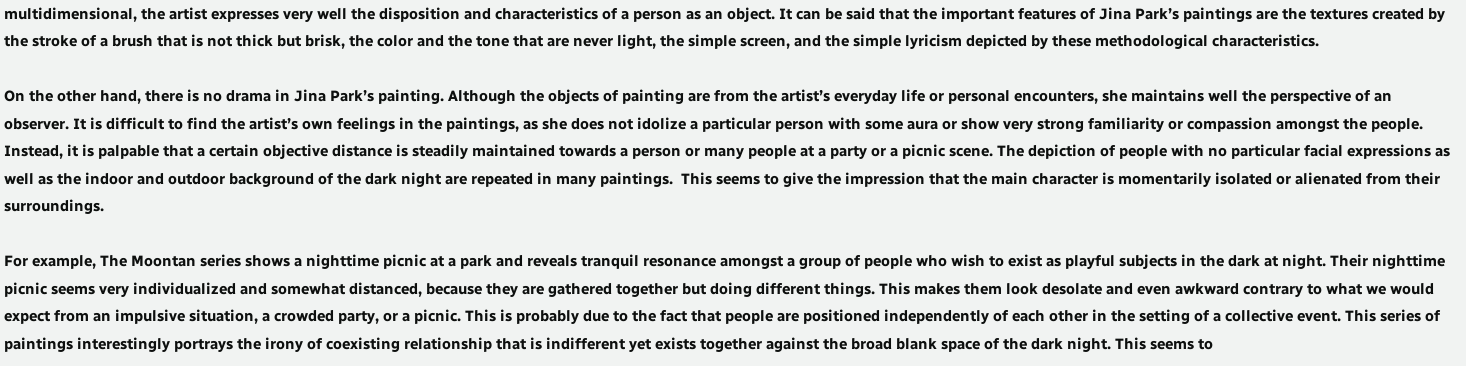multidimensional, the artist expresses very well the disposition and characteristics of a person as an object. It can be said that the important features of Jina Park’s paintings are the textures created by the stroke of a brush that is not thick but brisk, the color and the tone that are never light, the simple screen, and the simple lyricism depicted by these methodological characteristics.

On the other hand, there is no drama in Jina Park’s painting. Although the objects of painting are from the artist’s everyday life or personal encounters, she maintains well the perspective of an observer. It is difficult to find the artist’s own feelings in the paintings, as she does not idolize a particular person with some aura or show very strong familiarity or compassion amongst the people. Instead, it is palpable that a certain objective distance is steadily maintained towards a person or many people at a party or a picnic scene. The depiction of people with no particular facial expressions as well as the indoor and outdoor background of the dark night are repeated in many paintings.  This seems to give the impression that the main character is momentarily isolated or alienated from their surroundings.

For example, The Moontan series shows a nighttime picnic at a park and reveals tranquil resonance amongst a group of people who wish to exist as playful subjects in the dark at night. Their nighttime picnic seems very individualized and somewhat distanced, because they are gathered together but doing different things. This makes them look desolate and even awkward contrary to what we would expect from an impulsive situation, a crowded party, or a picnic. This is probably due to the fact that people are positioned independently of each other in the setting of a collective event. This series of paintings interestingly portrays the irony of coexisting relationship that is indifferent yet exists together against the broad blank space of the dark night. This seems to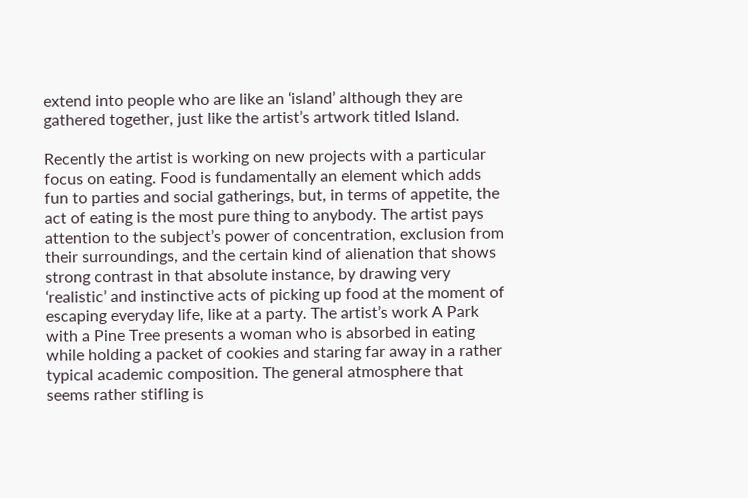extend into people who are like an ‘island’ although they are gathered together, just like the artist’s artwork titled Island.

Recently the artist is working on new projects with a particular focus on eating. Food is fundamentally an element which adds fun to parties and social gatherings, but, in terms of appetite, the act of eating is the most pure thing to anybody. The artist pays attention to the subject’s power of concentration, exclusion from their surroundings, and the certain kind of alienation that shows strong contrast in that absolute instance, by drawing very ‘realistic’ and instinctive acts of picking up food at the moment of escaping everyday life, like at a party. The artist’s work A Park with a Pine Tree presents a woman who is absorbed in eating while holding a packet of cookies and staring far away in a rather typical academic composition. The general atmosphere that seems rather stifling is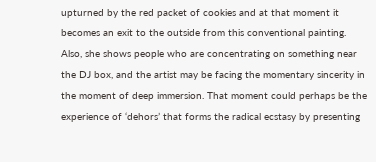upturned by the red packet of cookies and at that moment it becomes an exit to the outside from this conventional painting. Also, she shows people who are concentrating on something near the DJ box, and the artist may be facing the momentary sincerity in the moment of deep immersion. That moment could perhaps be the experience of ‘dehors’ that forms the radical ecstasy by presenting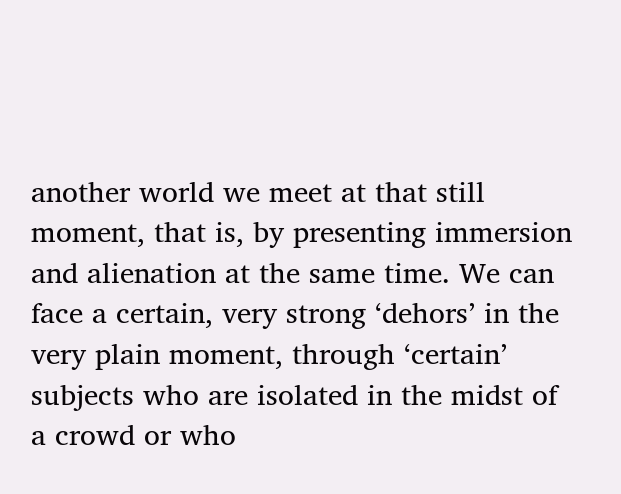another world we meet at that still moment, that is, by presenting immersion and alienation at the same time. We can face a certain, very strong ‘dehors’ in the very plain moment, through ‘certain’ subjects who are isolated in the midst of a crowd or who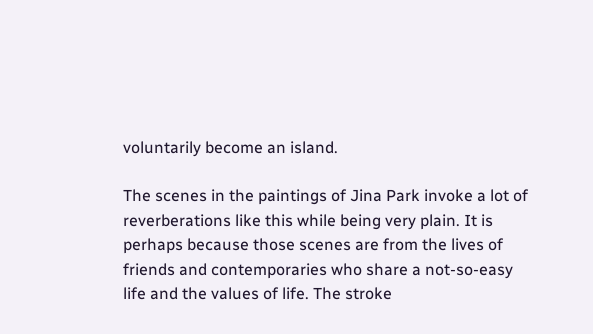voluntarily become an island.

The scenes in the paintings of Jina Park invoke a lot of reverberations like this while being very plain. It is perhaps because those scenes are from the lives of friends and contemporaries who share a not-so-easy life and the values of life. The stroke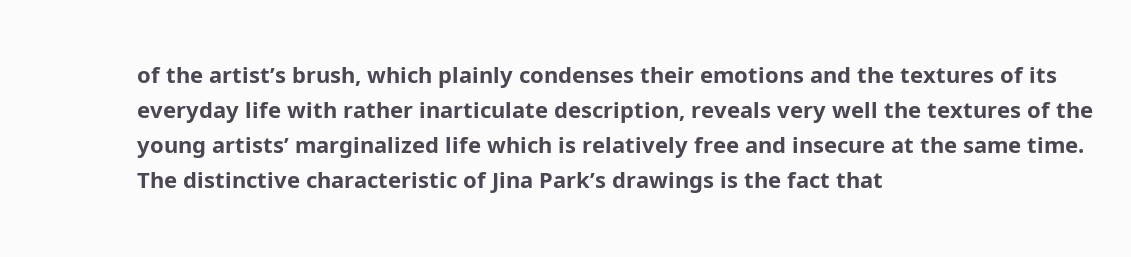of the artist’s brush, which plainly condenses their emotions and the textures of its everyday life with rather inarticulate description, reveals very well the textures of the young artists’ marginalized life which is relatively free and insecure at the same time. The distinctive characteristic of Jina Park’s drawings is the fact that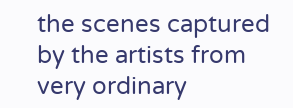the scenes captured by the artists from very ordinary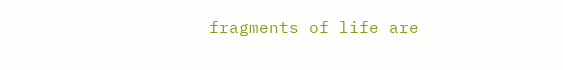fragments of life are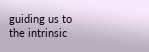guiding us to the intrinsic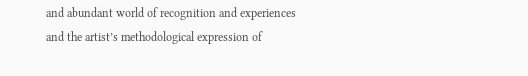and abundant world of recognition and experiences and the artist’s methodological expression of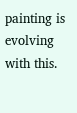painting is evolving with this.